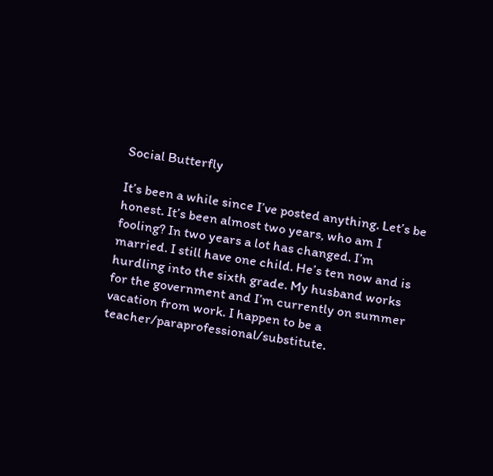Social Butterfly

It’s been a while since I’ve posted anything. Let’s be honest. It’s been almost two years, who am I fooling? In two years a lot has changed. I’m married. I still have one child. He’s ten now and is hurdling into the sixth grade. My husband works for the government and I’m currently on summer vacation from work. I happen to be a teacher/paraprofessional/substitute.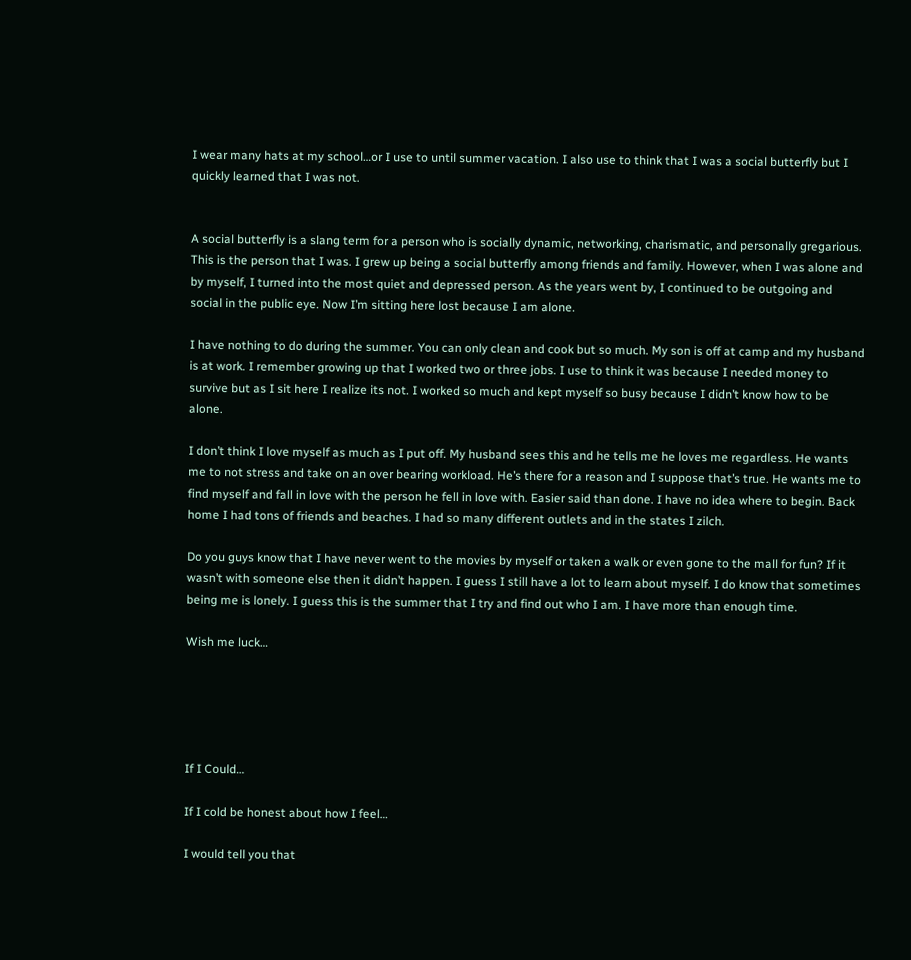I wear many hats at my school…or I use to until summer vacation. I also use to think that I was a social butterfly but I quickly learned that I was not.


A social butterfly is a slang term for a person who is socially dynamic, networking, charismatic, and personally gregarious.  This is the person that I was. I grew up being a social butterfly among friends and family. However, when I was alone and by myself, I turned into the most quiet and depressed person. As the years went by, I continued to be outgoing and social in the public eye. Now I’m sitting here lost because I am alone.

I have nothing to do during the summer. You can only clean and cook but so much. My son is off at camp and my husband is at work. I remember growing up that I worked two or three jobs. I use to think it was because I needed money to survive but as I sit here I realize its not. I worked so much and kept myself so busy because I didn’t know how to be alone.

I don’t think I love myself as much as I put off. My husband sees this and he tells me he loves me regardless. He wants me to not stress and take on an over bearing workload. He’s there for a reason and I suppose that’s true. He wants me to find myself and fall in love with the person he fell in love with. Easier said than done. I have no idea where to begin. Back home I had tons of friends and beaches. I had so many different outlets and in the states I zilch.

Do you guys know that I have never went to the movies by myself or taken a walk or even gone to the mall for fun? If it wasn’t with someone else then it didn’t happen. I guess I still have a lot to learn about myself. I do know that sometimes being me is lonely. I guess this is the summer that I try and find out who I am. I have more than enough time.

Wish me luck…





If I Could…

If I cold be honest about how I feel…

I would tell you that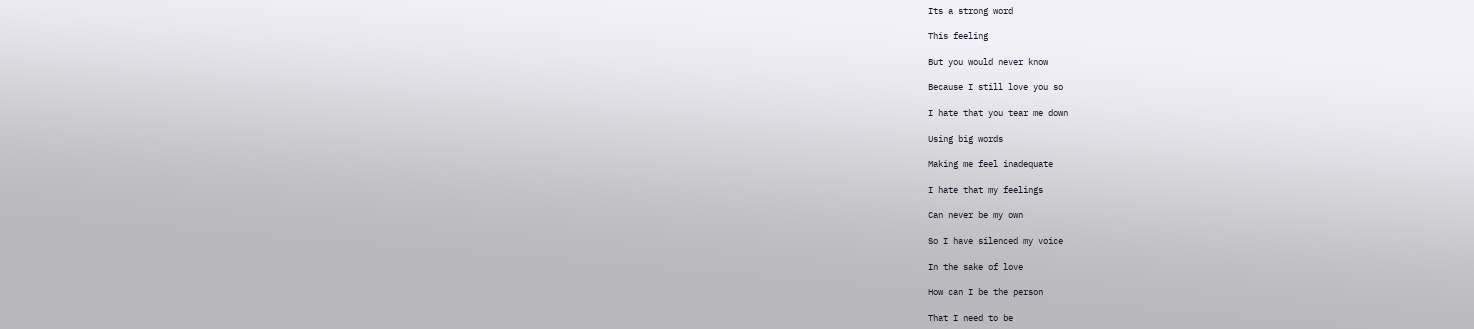Its a strong word

This feeling

But you would never know

Because I still love you so

I hate that you tear me down

Using big words

Making me feel inadequate

I hate that my feelings

Can never be my own

So I have silenced my voice

In the sake of love

How can I be the person

That I need to be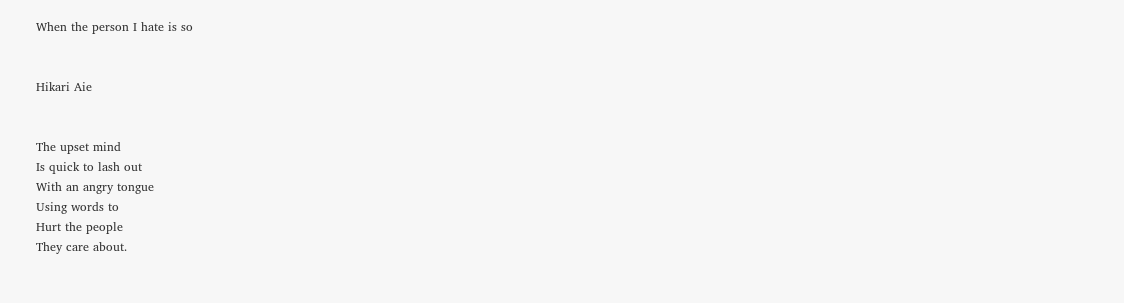When the person I hate is so


Hikari Aie


The upset mind
Is quick to lash out
With an angry tongue
Using words to
Hurt the people
They care about.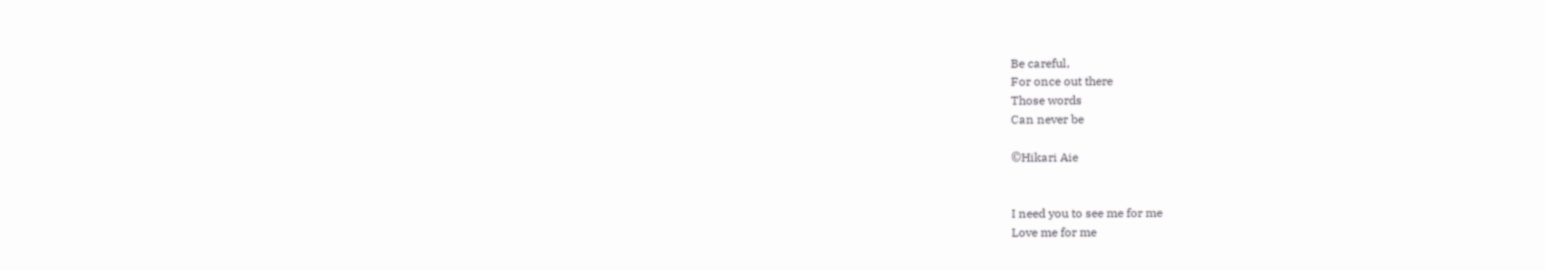Be careful,
For once out there
Those words
Can never be

©Hikari Aie


I need you to see me for me
Love me for me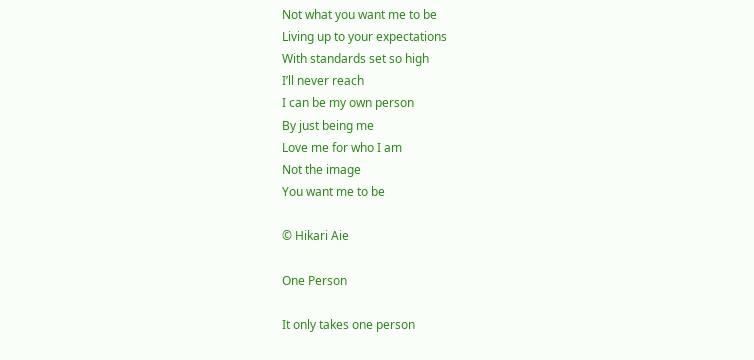Not what you want me to be
Living up to your expectations
With standards set so high
I’ll never reach
I can be my own person
By just being me
Love me for who I am
Not the image
You want me to be

© Hikari Aie

One Person

It only takes one person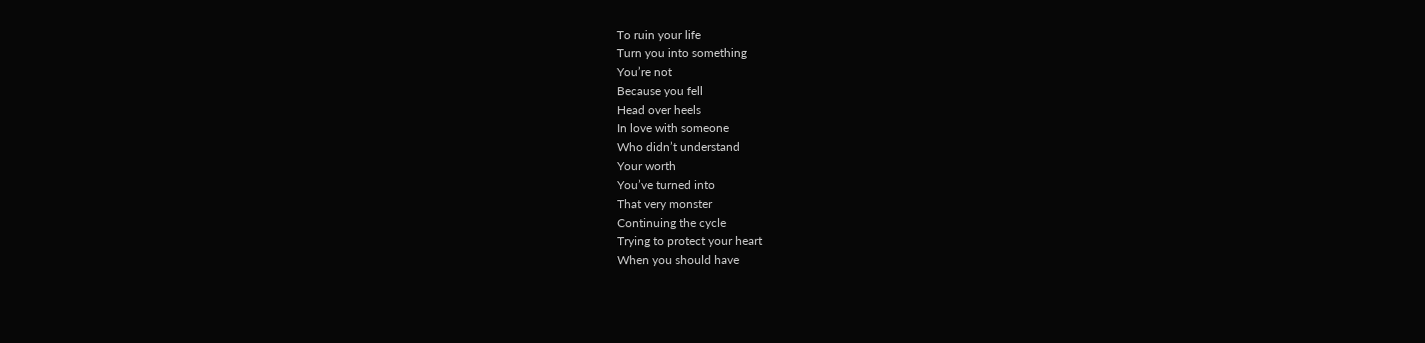To ruin your life
Turn you into something
You’re not
Because you fell
Head over heels
In love with someone
Who didn’t understand
Your worth
You’ve turned into
That very monster
Continuing the cycle
Trying to protect your heart
When you should have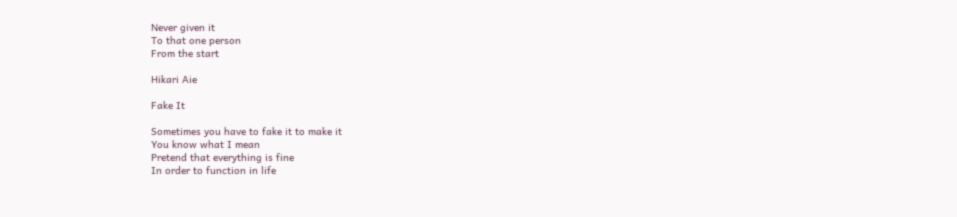Never given it
To that one person
From the start

Hikari Aie

Fake It

Sometimes you have to fake it to make it
You know what I mean
Pretend that everything is fine
In order to function in life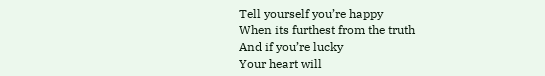Tell yourself you’re happy
When its furthest from the truth
And if you’re lucky
Your heart will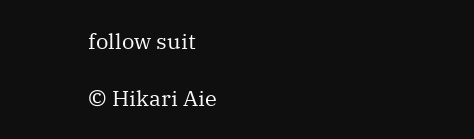follow suit

© Hikari Aie